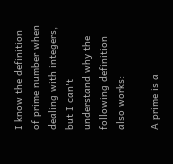I know the definition of prime number when dealing with integers, but I can't understand why the following definition also works:

A prime is a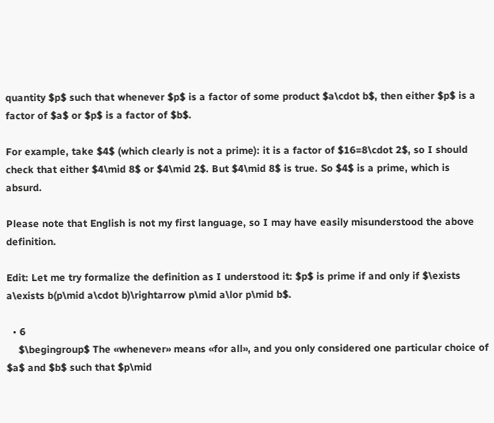quantity $p$ such that whenever $p$ is a factor of some product $a\cdot b$, then either $p$ is a factor of $a$ or $p$ is a factor of $b$.

For example, take $4$ (which clearly is not a prime): it is a factor of $16=8\cdot 2$, so I should check that either $4\mid 8$ or $4\mid 2$. But $4\mid 8$ is true. So $4$ is a prime, which is absurd.

Please note that English is not my first language, so I may have easily misunderstood the above definition.

Edit: Let me try formalize the definition as I understood it: $p$ is prime if and only if $\exists a\exists b(p\mid a\cdot b)\rightarrow p\mid a\lor p\mid b$.

  • 6
    $\begingroup$ The «whenever» means «for all», and you only considered one particular choice of $a$ and $b$ such that $p\mid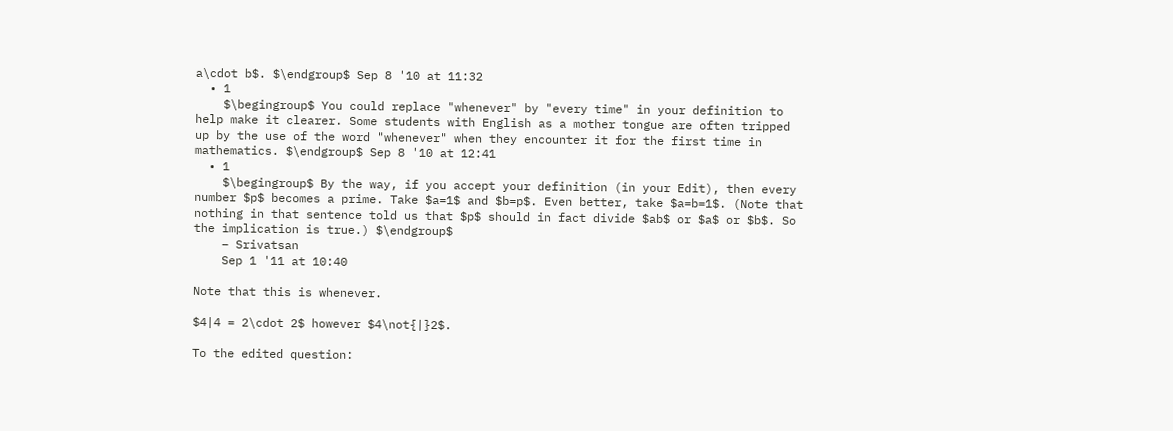a\cdot b$. $\endgroup$ Sep 8 '10 at 11:32
  • 1
    $\begingroup$ You could replace "whenever" by "every time" in your definition to help make it clearer. Some students with English as a mother tongue are often tripped up by the use of the word "whenever" when they encounter it for the first time in mathematics. $\endgroup$ Sep 8 '10 at 12:41
  • 1
    $\begingroup$ By the way, if you accept your definition (in your Edit), then every number $p$ becomes a prime. Take $a=1$ and $b=p$. Even better, take $a=b=1$. (Note that nothing in that sentence told us that $p$ should in fact divide $ab$ or $a$ or $b$. So the implication is true.) $\endgroup$
    – Srivatsan
    Sep 1 '11 at 10:40

Note that this is whenever.

$4|4 = 2\cdot 2$ however $4\not{|}2$.

To the edited question: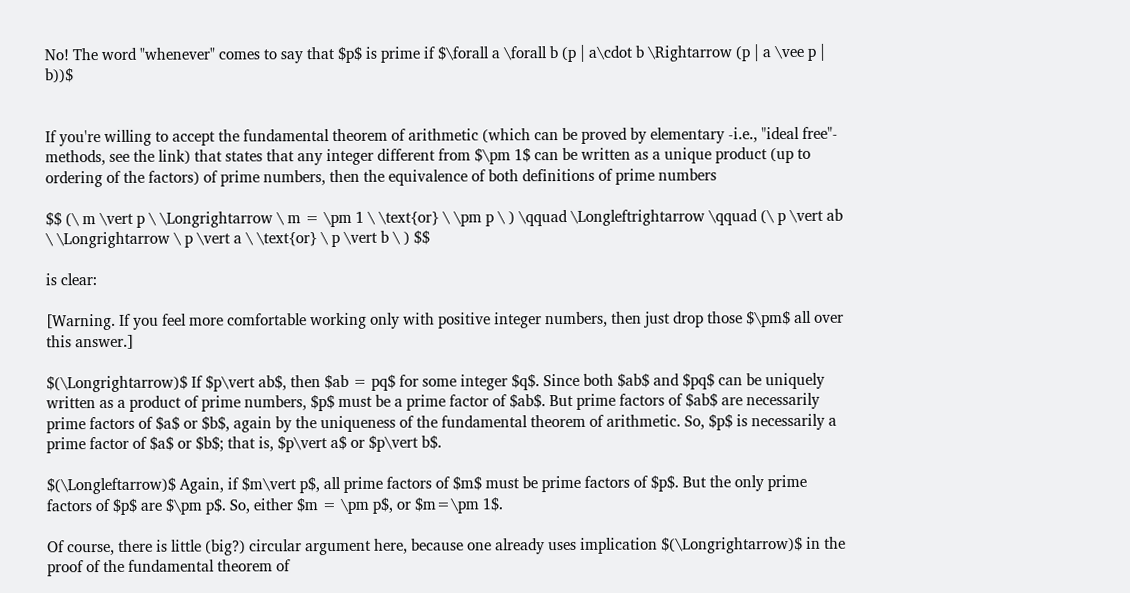No! The word "whenever" comes to say that $p$ is prime if $\forall a \forall b (p | a\cdot b \Rightarrow (p | a \vee p | b))$


If you're willing to accept the fundamental theorem of arithmetic (which can be proved by elementary -i.e., "ideal free"- methods, see the link) that states that any integer different from $\pm 1$ can be written as a unique product (up to ordering of the factors) of prime numbers, then the equivalence of both definitions of prime numbers

$$ (\ m \vert p \ \Longrightarrow \ m = \pm 1 \ \text{or} \ \pm p \ ) \qquad \Longleftrightarrow \qquad (\ p \vert ab \ \Longrightarrow \ p \vert a \ \text{or} \ p \vert b \ ) $$

is clear:

[Warning. If you feel more comfortable working only with positive integer numbers, then just drop those $\pm$ all over this answer.]

$(\Longrightarrow)$ If $p\vert ab$, then $ab = pq$ for some integer $q$. Since both $ab$ and $pq$ can be uniquely written as a product of prime numbers, $p$ must be a prime factor of $ab$. But prime factors of $ab$ are necessarily prime factors of $a$ or $b$, again by the uniqueness of the fundamental theorem of arithmetic. So, $p$ is necessarily a prime factor of $a$ or $b$; that is, $p\vert a$ or $p\vert b$.

$(\Longleftarrow)$ Again, if $m\vert p$, all prime factors of $m$ must be prime factors of $p$. But the only prime factors of $p$ are $\pm p$. So, either $m = \pm p$, or $m=\pm 1$.

Of course, there is little (big?) circular argument here, because one already uses implication $(\Longrightarrow)$ in the proof of the fundamental theorem of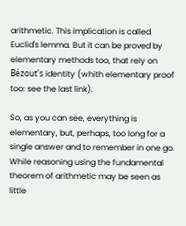arithmetic. This implication is called Euclid's lemma. But it can be proved by elementary methods too, that rely on Bézout's identity (whith elementary proof too: see the last link).

So, as you can see, everything is elementary, but, perhaps, too long for a single answer and to remember in one go. While reasoning using the fundamental theorem of arithmetic may be seen as little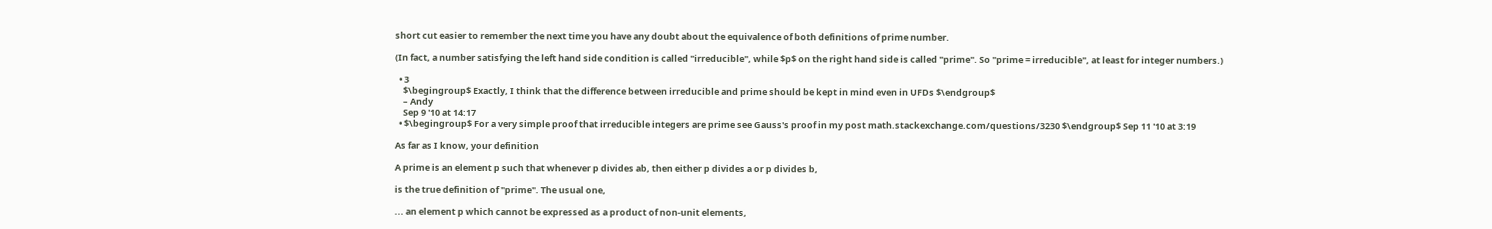short cut easier to remember the next time you have any doubt about the equivalence of both definitions of prime number.

(In fact, a number satisfying the left hand side condition is called "irreducible", while $p$ on the right hand side is called "prime". So "prime = irreducible", at least for integer numbers.)

  • 3
    $\begingroup$ Exactly, I think that the difference between irreducible and prime should be kept in mind even in UFDs $\endgroup$
    – Andy
    Sep 9 '10 at 14:17
  • $\begingroup$ For a very simple proof that irreducible integers are prime see Gauss's proof in my post math.stackexchange.com/questions/3230 $\endgroup$ Sep 11 '10 at 3:19

As far as I know, your definition

A prime is an element p such that whenever p divides ab, then either p divides a or p divides b,

is the true definition of "prime". The usual one,

... an element p which cannot be expressed as a product of non-unit elements,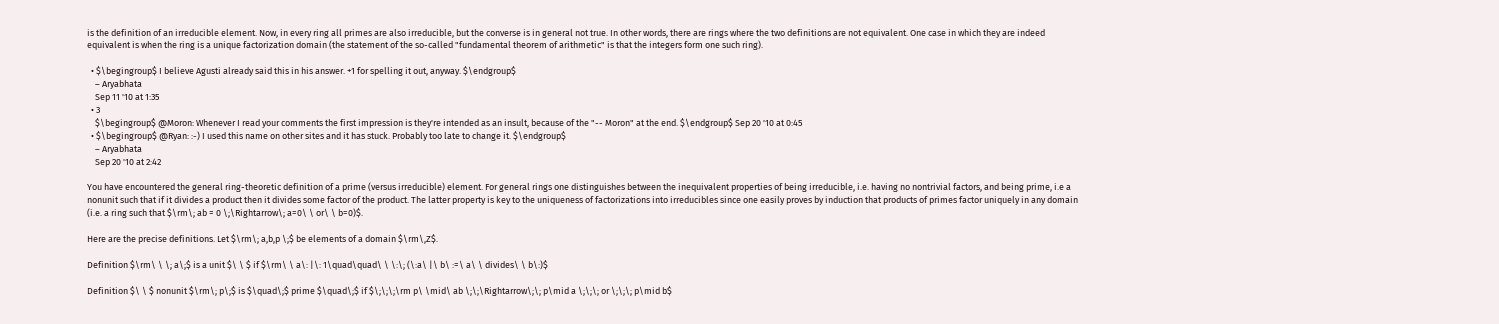is the definition of an irreducible element. Now, in every ring all primes are also irreducible, but the converse is in general not true. In other words, there are rings where the two definitions are not equivalent. One case in which they are indeed equivalent is when the ring is a unique factorization domain (the statement of the so-called "fundamental theorem of arithmetic" is that the integers form one such ring).

  • $\begingroup$ I believe Agusti already said this in his answer. +1 for spelling it out, anyway. $\endgroup$
    – Aryabhata
    Sep 11 '10 at 1:35
  • 3
    $\begingroup$ @Moron: Whenever I read your comments the first impression is they're intended as an insult, because of the "-- Moron" at the end. $\endgroup$ Sep 20 '10 at 0:45
  • $\begingroup$ @Ryan: :-) I used this name on other sites and it has stuck. Probably too late to change it. $\endgroup$
    – Aryabhata
    Sep 20 '10 at 2:42

You have encountered the general ring-theoretic definition of a prime (versus irreducible) element. For general rings one distinguishes between the inequivalent properties of being irreducible, i.e. having no nontrivial factors, and being prime, i.e a nonunit such that if it divides a product then it divides some factor of the product. The latter property is key to the uniqueness of factorizations into irreducibles since one easily proves by induction that products of primes factor uniquely in any domain (i.e. a ring such that $\rm\; ab = 0 \;\Rightarrow\; a=0\ \ or\ \ b=0)$.

Here are the precise definitions. Let $\rm\; a,b,p \;$ be elements of a domain $\rm\,Z$.

Definition $\rm\ \ \; a\;$ is a unit $\ \ $ if $\rm\ \ a\: |\: 1\quad\quad\ \ \:\; (\:a\ |\ b\ :=\ a\ \ divides\ \ b\:)$

Definition $\ \ $ nonunit $\rm\; p\;$ is $\quad\;$ prime $\quad\;$ if $\;\;\;\rm p\ \mid\ ab \;\;\Rightarrow\;\; p\mid a \;\;\; or \;\;\; p\mid b$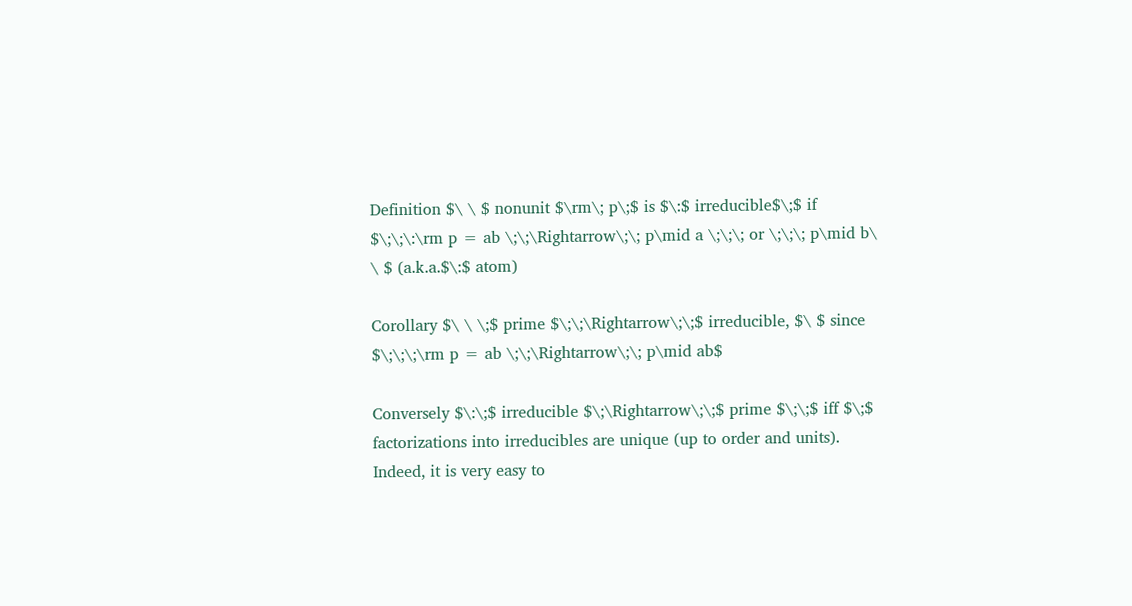Definition $\ \ $ nonunit $\rm\; p\;$ is $\:$ irreducible$\;$ if $\;\;\:\rm p = ab \;\;\Rightarrow\;\; p\mid a \;\;\; or \;\;\; p\mid b\ \ $ (a.k.a.$\:$ atom)

Corollary $\ \ \;$ prime $\;\;\Rightarrow\;\;$ irreducible, $\ $ since $\;\;\;\rm p = ab \;\;\Rightarrow\;\; p\mid ab$

Conversely $\:\;$ irreducible $\;\Rightarrow\;\;$ prime $\;\;$ iff $\;$ factorizations into irreducibles are unique (up to order and units). Indeed, it is very easy to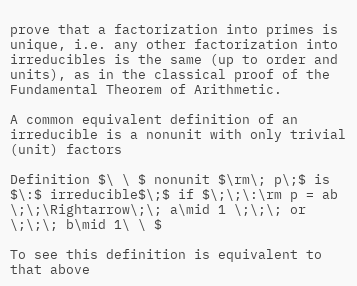prove that a factorization into primes is unique, i.e. any other factorization into irreducibles is the same (up to order and units), as in the classical proof of the Fundamental Theorem of Arithmetic.

A common equivalent definition of an irreducible is a nonunit with only trivial (unit) factors

Definition $\ \ $ nonunit $\rm\; p\;$ is $\:$ irreducible$\;$ if $\;\;\:\rm p = ab \;\;\Rightarrow\;\; a\mid 1 \;\;\; or \;\;\; b\mid 1\ \ $

To see this definition is equivalent to that above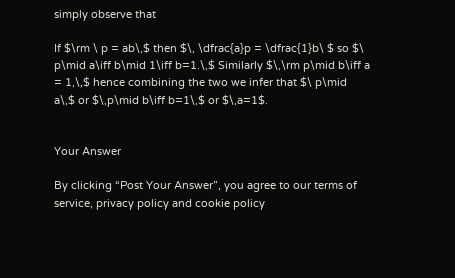simply observe that

If $\rm \ p = ab\,$ then $\, \dfrac{a}p = \dfrac{1}b\ $ so $\ p\mid a\iff b\mid 1\iff b=1.\,$ Similarly $\,\rm p\mid b\iff a = 1,\,$ hence combining the two we infer that $\ p\mid a\,$ or $\,p\mid b\iff b=1\,$ or $\,a=1$.


Your Answer

By clicking “Post Your Answer”, you agree to our terms of service, privacy policy and cookie policy